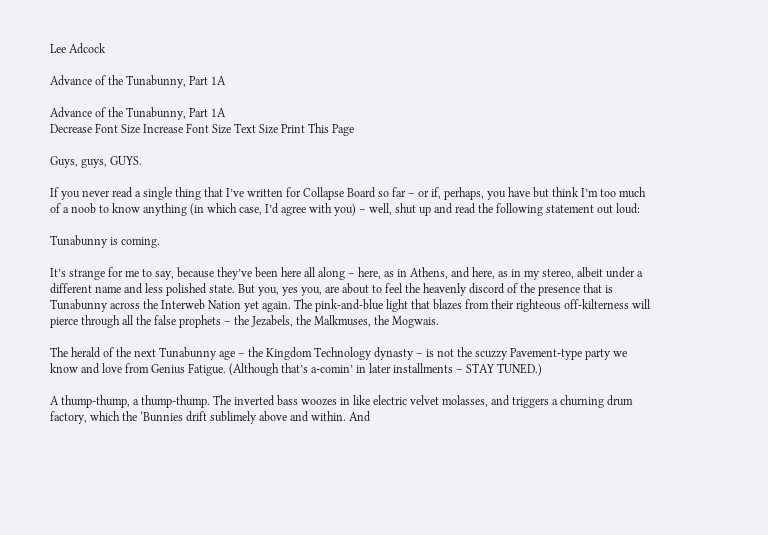Lee Adcock

Advance of the Tunabunny, Part 1A

Advance of the Tunabunny, Part 1A
Decrease Font Size Increase Font Size Text Size Print This Page

Guys, guys, GUYS.

If you never read a single thing that I’ve written for Collapse Board so far – or if, perhaps, you have but think I’m too much of a noob to know anything (in which case, I’d agree with you) – well, shut up and read the following statement out loud:

Tunabunny is coming.

It’s strange for me to say, because they’ve been here all along – here, as in Athens, and here, as in my stereo, albeit under a different name and less polished state. But you, yes you, are about to feel the heavenly discord of the presence that is Tunabunny across the Interweb Nation yet again. The pink-and-blue light that blazes from their righteous off-kilterness will pierce through all the false prophets – the Jezabels, the Malkmuses, the Mogwais.

The herald of the next Tunabunny age – the Kingdom Technology dynasty – is not the scuzzy Pavement-type party we know and love from Genius Fatigue. (Although that’s a-comin’ in later installments – STAY TUNED.)

A thump-thump, a thump-thump. The inverted bass woozes in like electric velvet molasses, and triggers a churning drum factory, which the ‘Bunnies drift sublimely above and within. And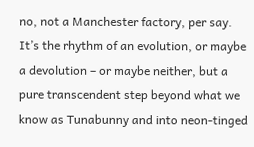no, not a Manchester factory, per say. It’s the rhythm of an evolution, or maybe a devolution – or maybe neither, but a pure transcendent step beyond what we know as Tunabunny and into neon-tinged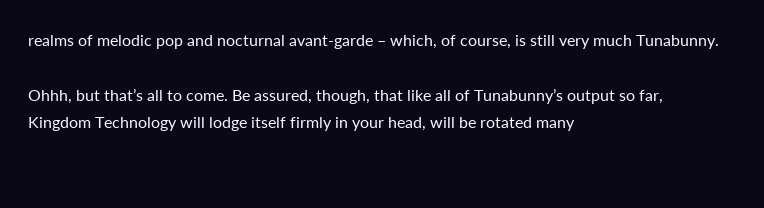realms of melodic pop and nocturnal avant-garde – which, of course, is still very much Tunabunny.

Ohhh, but that’s all to come. Be assured, though, that like all of Tunabunny’s output so far, Kingdom Technology will lodge itself firmly in your head, will be rotated many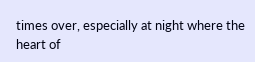times over, especially at night where the heart of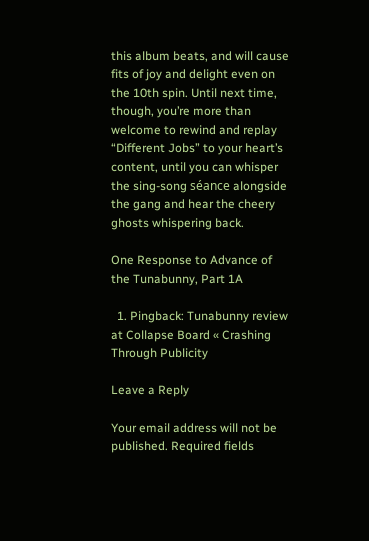this album beats, and will cause fits of joy and delight even on the 10th spin. Until next time, though, you’re more than welcome to rewind and replay “Different Jobs” to your heart’s content, until you can whisper the sing-song séance alongside the gang and hear the cheery ghosts whispering back.

One Response to Advance of the Tunabunny, Part 1A

  1. Pingback: Tunabunny review at Collapse Board « Crashing Through Publicity

Leave a Reply

Your email address will not be published. Required fields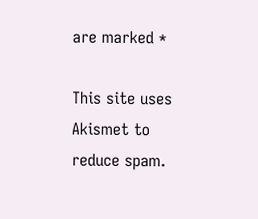are marked *

This site uses Akismet to reduce spam.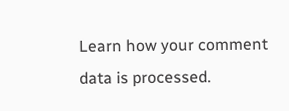Learn how your comment data is processed.